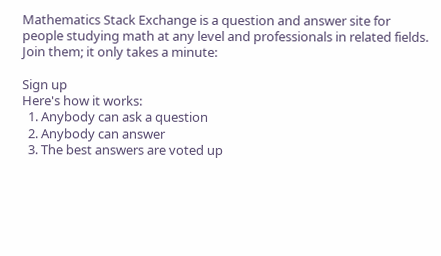Mathematics Stack Exchange is a question and answer site for people studying math at any level and professionals in related fields. Join them; it only takes a minute:

Sign up
Here's how it works:
  1. Anybody can ask a question
  2. Anybody can answer
  3. The best answers are voted up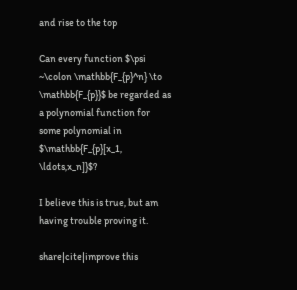and rise to the top

Can every function $\psi ~\colon \mathbb{F_{p}^n} \to \mathbb{F_{p}}$ be regarded as a polynomial function for some polynomial in $\mathbb{F_{p}[x_1, \ldots,x_n]}$?

I believe this is true, but am having trouble proving it.

share|cite|improve this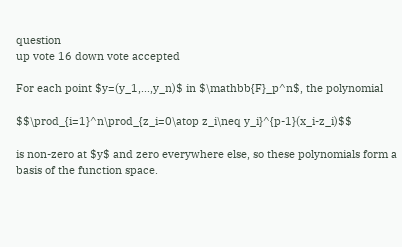question
up vote 16 down vote accepted

For each point $y=(y_1,...,y_n)$ in $\mathbb{F}_p^n$, the polynomial

$$\prod_{i=1}^n\prod_{z_i=0\atop z_i\neq y_i}^{p-1}(x_i-z_i)$$

is non-zero at $y$ and zero everywhere else, so these polynomials form a basis of the function space.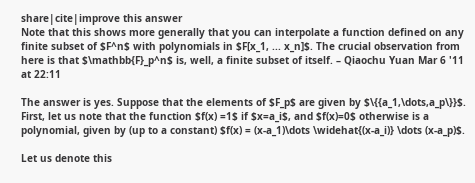share|cite|improve this answer
Note that this shows more generally that you can interpolate a function defined on any finite subset of $F^n$ with polynomials in $F[x_1, ... x_n]$. The crucial observation from here is that $\mathbb{F}_p^n$ is, well, a finite subset of itself. – Qiaochu Yuan Mar 6 '11 at 22:11

The answer is yes. Suppose that the elements of $F_p$ are given by $\{{a_1,\dots,a_p\}}$. First, let us note that the function $f(x) =1$ if $x=a_i$, and $f(x)=0$ otherwise is a polynomial, given by (up to a constant) $f(x) = (x-a_1)\dots \widehat{(x-a_i)} \dots (x-a_p)$.

Let us denote this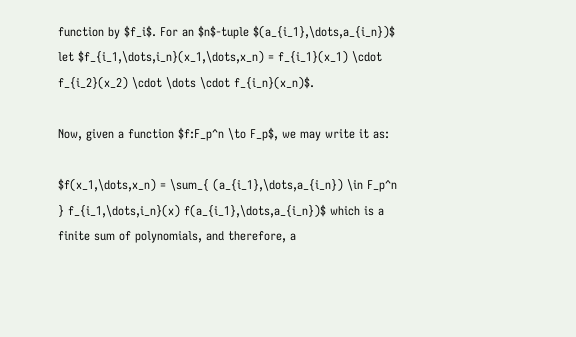function by $f_i$. For an $n$-tuple $(a_{i_1},\dots,a_{i_n})$ let $f_{i_1,\dots,i_n}(x_1,\dots,x_n) = f_{i_1}(x_1) \cdot f_{i_2}(x_2) \cdot \dots \cdot f_{i_n}(x_n)$.

Now, given a function $f:F_p^n \to F_p$, we may write it as:

$f(x_1,\dots,x_n) = \sum_{ (a_{i_1},\dots,a_{i_n}) \in F_p^n } f_{i_1,\dots,i_n}(x) f(a_{i_1},\dots,a_{i_n})$ which is a finite sum of polynomials, and therefore, a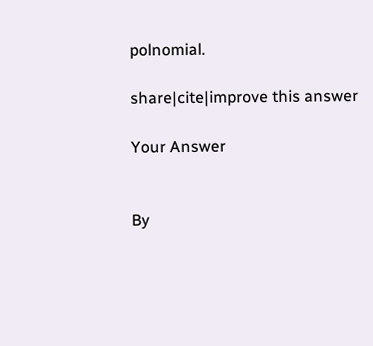polnomial.

share|cite|improve this answer

Your Answer


By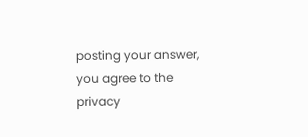posting your answer, you agree to the privacy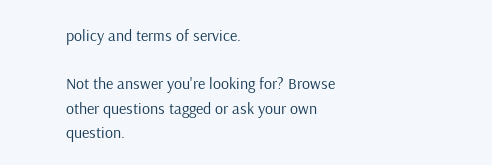policy and terms of service.

Not the answer you're looking for? Browse other questions tagged or ask your own question.